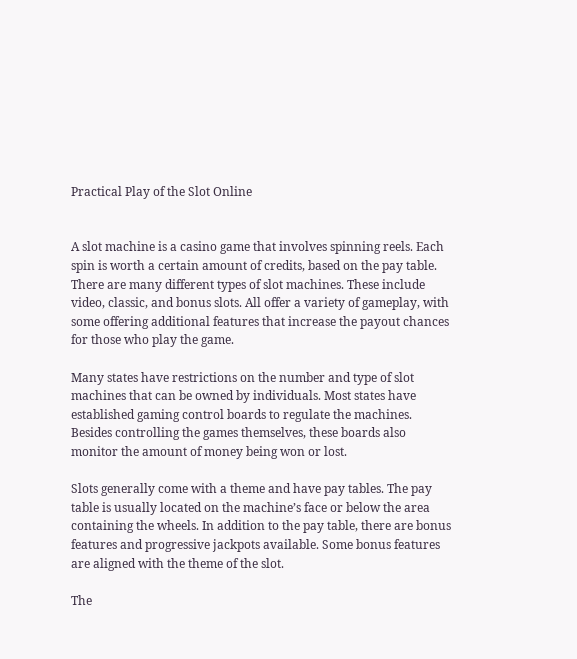Practical Play of the Slot Online


A slot machine is a casino game that involves spinning reels. Each spin is worth a certain amount of credits, based on the pay table. There are many different types of slot machines. These include video, classic, and bonus slots. All offer a variety of gameplay, with some offering additional features that increase the payout chances for those who play the game.

Many states have restrictions on the number and type of slot machines that can be owned by individuals. Most states have established gaming control boards to regulate the machines. Besides controlling the games themselves, these boards also monitor the amount of money being won or lost.

Slots generally come with a theme and have pay tables. The pay table is usually located on the machine’s face or below the area containing the wheels. In addition to the pay table, there are bonus features and progressive jackpots available. Some bonus features are aligned with the theme of the slot.

The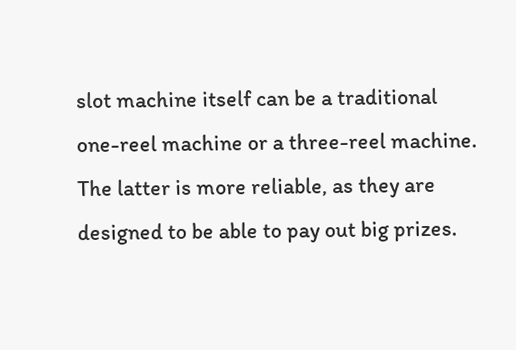slot machine itself can be a traditional one-reel machine or a three-reel machine. The latter is more reliable, as they are designed to be able to pay out big prizes.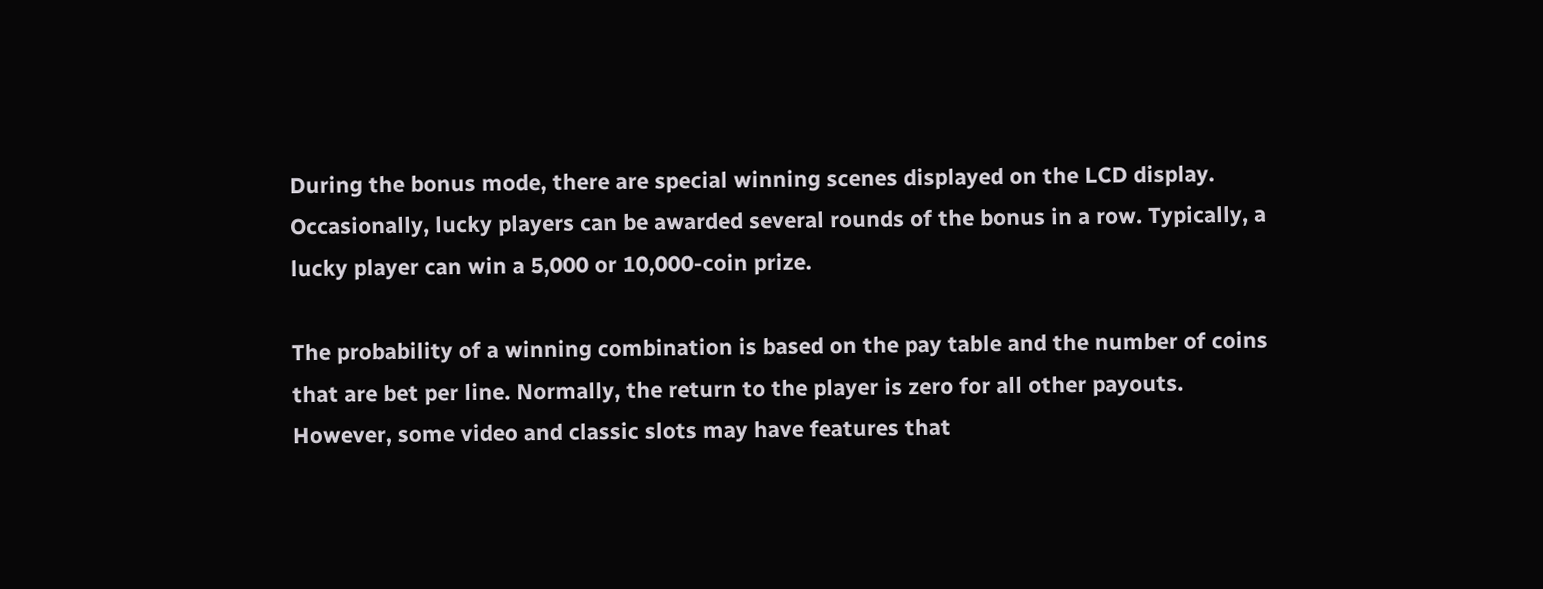During the bonus mode, there are special winning scenes displayed on the LCD display. Occasionally, lucky players can be awarded several rounds of the bonus in a row. Typically, a lucky player can win a 5,000 or 10,000-coin prize.

The probability of a winning combination is based on the pay table and the number of coins that are bet per line. Normally, the return to the player is zero for all other payouts. However, some video and classic slots may have features that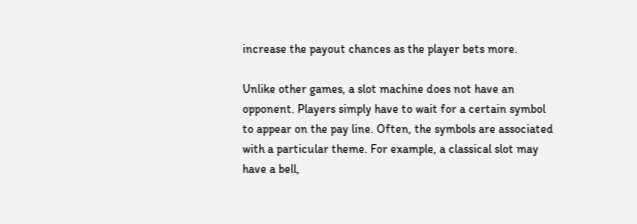increase the payout chances as the player bets more.

Unlike other games, a slot machine does not have an opponent. Players simply have to wait for a certain symbol to appear on the pay line. Often, the symbols are associated with a particular theme. For example, a classical slot may have a bell,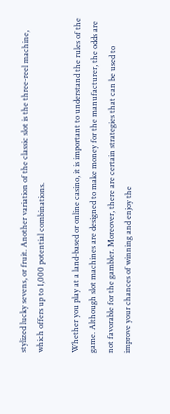stylized lucky sevens, or fruit. Another variation of the classic slot is the three-reel machine, which offers up to 1,000 potential combinations.

Whether you play at a land-based or online casino, it is important to understand the rules of the game. Although slot machines are designed to make money for the manufacturer, the odds are not favorable for the gambler. Moreover, there are certain strategies that can be used to improve your chances of winning and enjoy the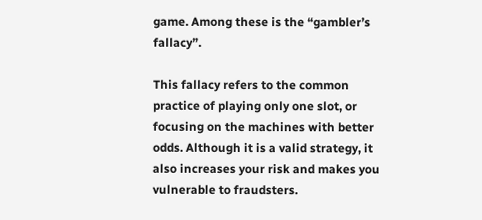game. Among these is the “gambler’s fallacy”.

This fallacy refers to the common practice of playing only one slot, or focusing on the machines with better odds. Although it is a valid strategy, it also increases your risk and makes you vulnerable to fraudsters.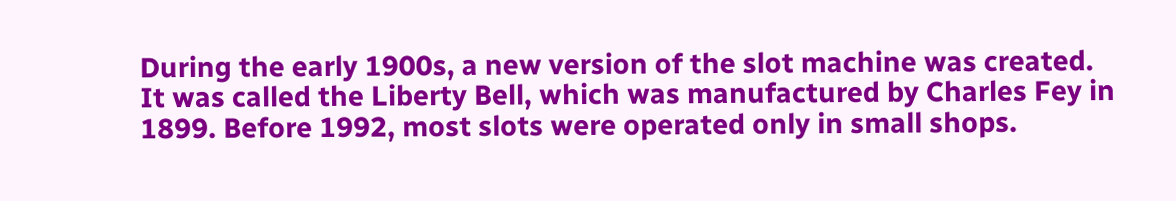During the early 1900s, a new version of the slot machine was created. It was called the Liberty Bell, which was manufactured by Charles Fey in 1899. Before 1992, most slots were operated only in small shops.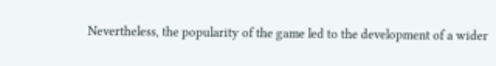Nevertheless, the popularity of the game led to the development of a wider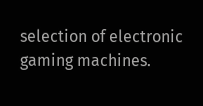selection of electronic gaming machines.